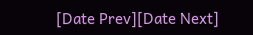[Date Prev][Date Next]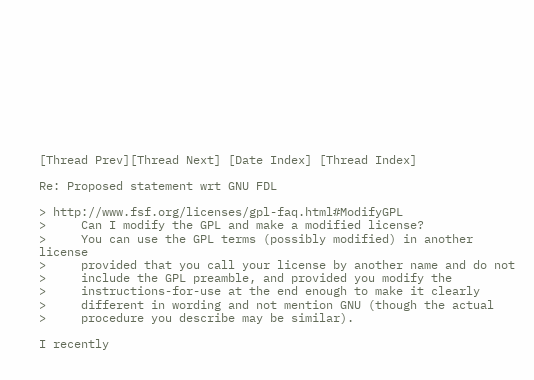[Thread Prev][Thread Next] [Date Index] [Thread Index]

Re: Proposed statement wrt GNU FDL

> http://www.fsf.org/licenses/gpl-faq.html#ModifyGPL
>     Can I modify the GPL and make a modified license?
>     You can use the GPL terms (possibly modified) in another license
>     provided that you call your license by another name and do not
>     include the GPL preamble, and provided you modify the
>     instructions-for-use at the end enough to make it clearly
>     different in wording and not mention GNU (though the actual
>     procedure you describe may be similar).

I recently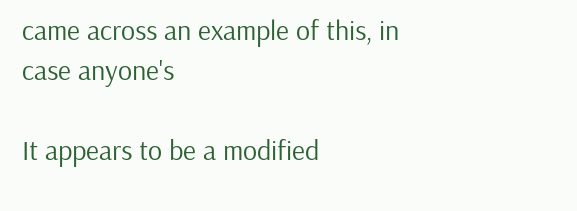came across an example of this, in case anyone's

It appears to be a modified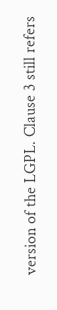version of the LGPL. Clause 3 still refers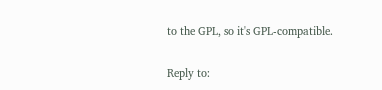to the GPL, so it's GPL-compatible.


Reply to: